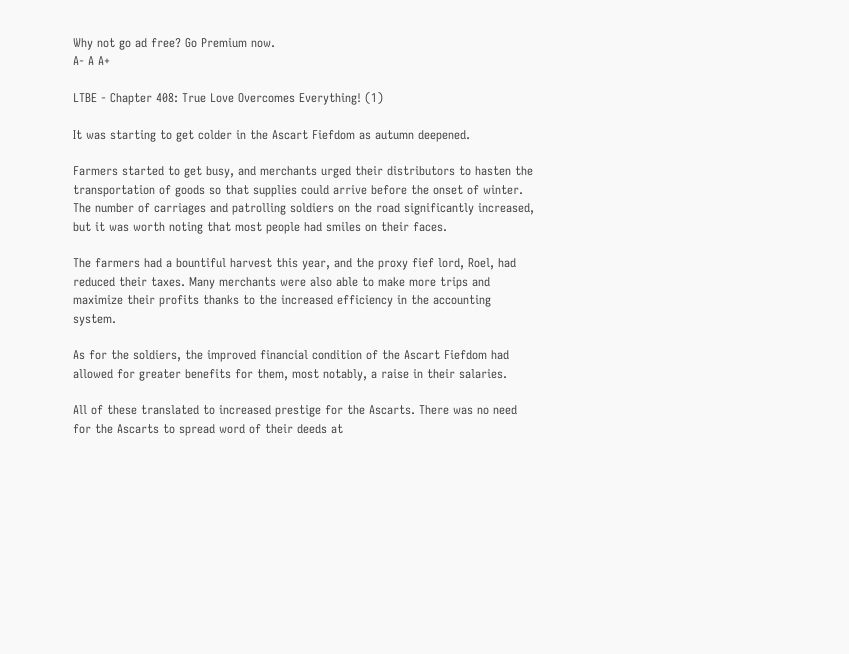Why not go ad free? Go Premium now.
A- A A+

LTBE - Chapter 408: True Love Overcomes Everything! (1)

It was starting to get colder in the Ascart Fiefdom as autumn deepened.

Farmers started to get busy, and merchants urged their distributors to hasten the transportation of goods so that supplies could arrive before the onset of winter. The number of carriages and patrolling soldiers on the road significantly increased, but it was worth noting that most people had smiles on their faces.

The farmers had a bountiful harvest this year, and the proxy fief lord, Roel, had reduced their taxes. Many merchants were also able to make more trips and maximize their profits thanks to the increased efficiency in the accounting system.

As for the soldiers, the improved financial condition of the Ascart Fiefdom had allowed for greater benefits for them, most notably, a raise in their salaries.

All of these translated to increased prestige for the Ascarts. There was no need for the Ascarts to spread word of their deeds at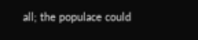all; the populace could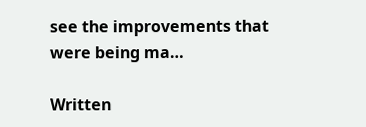see the improvements that were being ma…

Written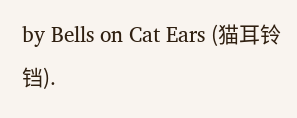by Bells on Cat Ears (猫耳铃铛).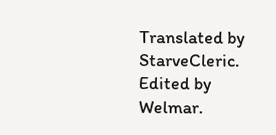Translated by StarveCleric. Edited by Welmar.